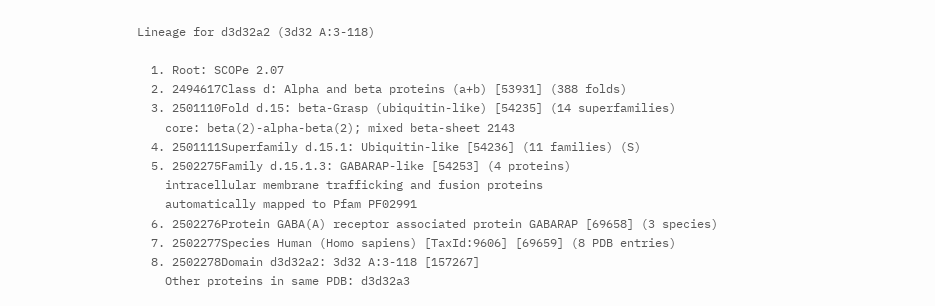Lineage for d3d32a2 (3d32 A:3-118)

  1. Root: SCOPe 2.07
  2. 2494617Class d: Alpha and beta proteins (a+b) [53931] (388 folds)
  3. 2501110Fold d.15: beta-Grasp (ubiquitin-like) [54235] (14 superfamilies)
    core: beta(2)-alpha-beta(2); mixed beta-sheet 2143
  4. 2501111Superfamily d.15.1: Ubiquitin-like [54236] (11 families) (S)
  5. 2502275Family d.15.1.3: GABARAP-like [54253] (4 proteins)
    intracellular membrane trafficking and fusion proteins
    automatically mapped to Pfam PF02991
  6. 2502276Protein GABA(A) receptor associated protein GABARAP [69658] (3 species)
  7. 2502277Species Human (Homo sapiens) [TaxId:9606] [69659] (8 PDB entries)
  8. 2502278Domain d3d32a2: 3d32 A:3-118 [157267]
    Other proteins in same PDB: d3d32a3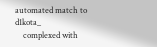automated match to d1kota_
    complexed with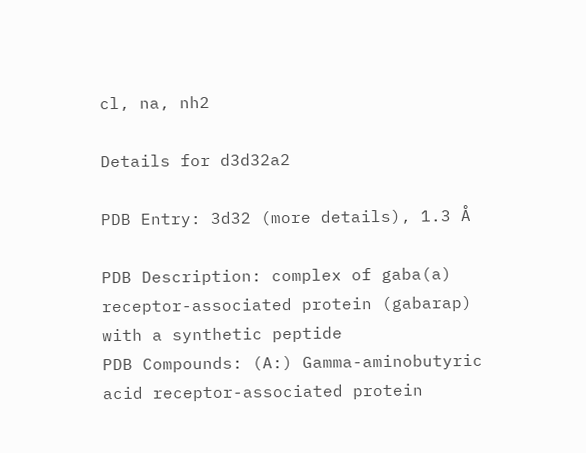cl, na, nh2

Details for d3d32a2

PDB Entry: 3d32 (more details), 1.3 Å

PDB Description: complex of gaba(a) receptor-associated protein (gabarap) with a synthetic peptide
PDB Compounds: (A:) Gamma-aminobutyric acid receptor-associated protein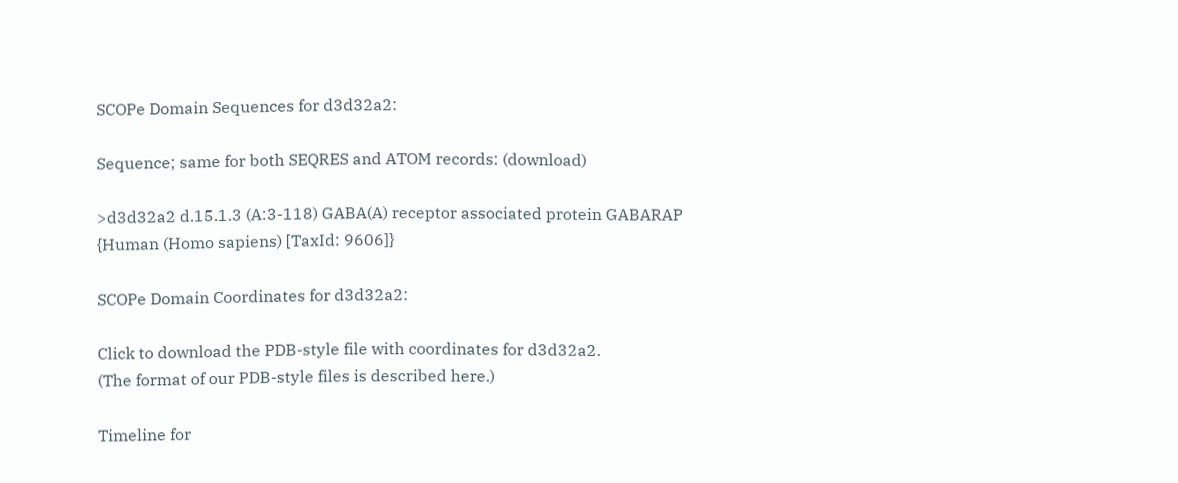SCOPe Domain Sequences for d3d32a2:

Sequence; same for both SEQRES and ATOM records: (download)

>d3d32a2 d.15.1.3 (A:3-118) GABA(A) receptor associated protein GABARAP {Human (Homo sapiens) [TaxId: 9606]}

SCOPe Domain Coordinates for d3d32a2:

Click to download the PDB-style file with coordinates for d3d32a2.
(The format of our PDB-style files is described here.)

Timeline for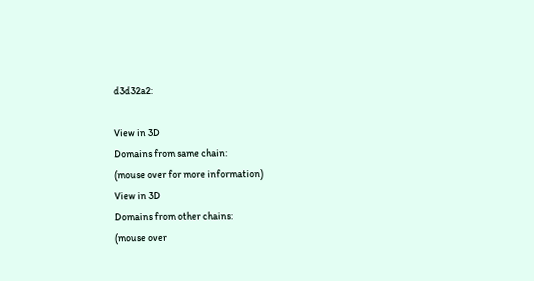d3d32a2:

View in 3D
Domains from same chain:
(mouse over for more information)
View in 3D
Domains from other chains:
(mouse over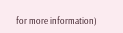for more information)